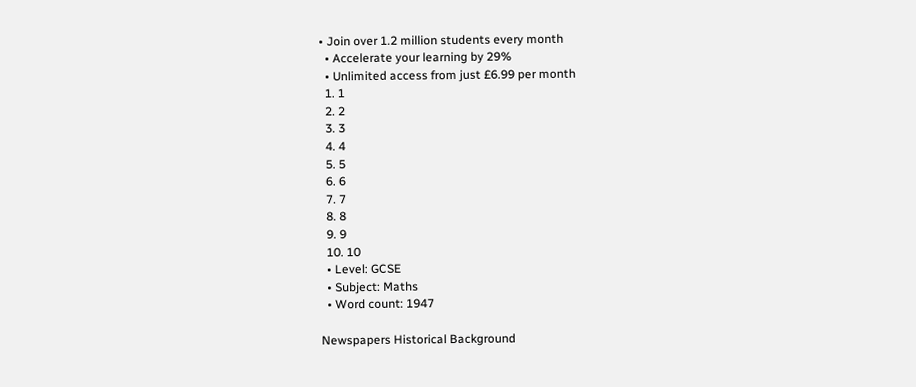• Join over 1.2 million students every month
  • Accelerate your learning by 29%
  • Unlimited access from just £6.99 per month
  1. 1
  2. 2
  3. 3
  4. 4
  5. 5
  6. 6
  7. 7
  8. 8
  9. 9
  10. 10
  • Level: GCSE
  • Subject: Maths
  • Word count: 1947

Newspapers Historical Background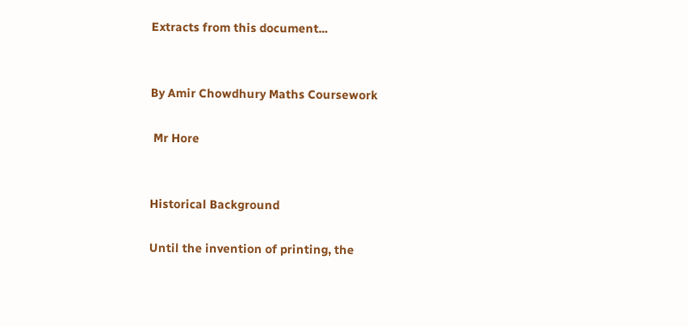Extracts from this document...


By Amir Chowdhury Maths Coursework

 Mr Hore


Historical Background

Until the invention of printing, the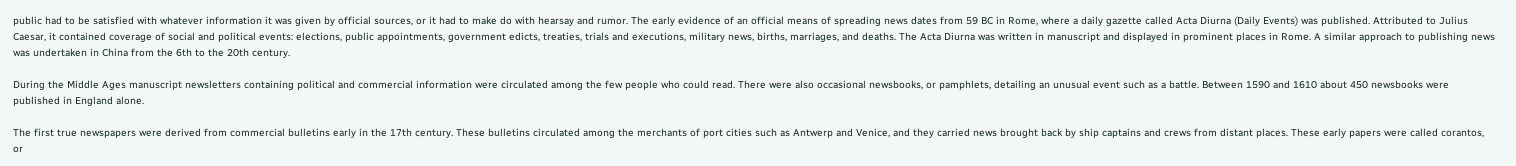public had to be satisfied with whatever information it was given by official sources, or it had to make do with hearsay and rumor. The early evidence of an official means of spreading news dates from 59 BC in Rome, where a daily gazette called Acta Diurna (Daily Events) was published. Attributed to Julius Caesar, it contained coverage of social and political events: elections, public appointments, government edicts, treaties, trials and executions, military news, births, marriages, and deaths. The Acta Diurna was written in manuscript and displayed in prominent places in Rome. A similar approach to publishing news was undertaken in China from the 6th to the 20th century.

During the Middle Ages manuscript newsletters containing political and commercial information were circulated among the few people who could read. There were also occasional newsbooks, or pamphlets, detailing an unusual event such as a battle. Between 1590 and 1610 about 450 newsbooks were published in England alone.

The first true newspapers were derived from commercial bulletins early in the 17th century. These bulletins circulated among the merchants of port cities such as Antwerp and Venice, and they carried news brought back by ship captains and crews from distant places. These early papers were called corantos, or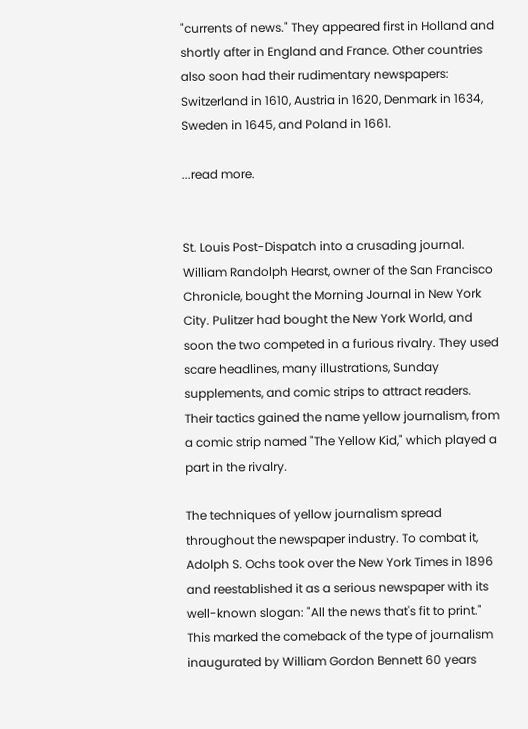"currents of news." They appeared first in Holland and shortly after in England and France. Other countries also soon had their rudimentary newspapers: Switzerland in 1610, Austria in 1620, Denmark in 1634, Sweden in 1645, and Poland in 1661.

...read more.


St. Louis Post-Dispatch into a crusading journal. William Randolph Hearst, owner of the San Francisco Chronicle, bought the Morning Journal in New York City. Pulitzer had bought the New York World, and soon the two competed in a furious rivalry. They used scare headlines, many illustrations, Sunday supplements, and comic strips to attract readers. Their tactics gained the name yellow journalism, from a comic strip named "The Yellow Kid," which played a part in the rivalry.

The techniques of yellow journalism spread throughout the newspaper industry. To combat it, Adolph S. Ochs took over the New York Times in 1896 and reestablished it as a serious newspaper with its well-known slogan: "All the news that's fit to print." This marked the comeback of the type of journalism inaugurated by William Gordon Bennett 60 years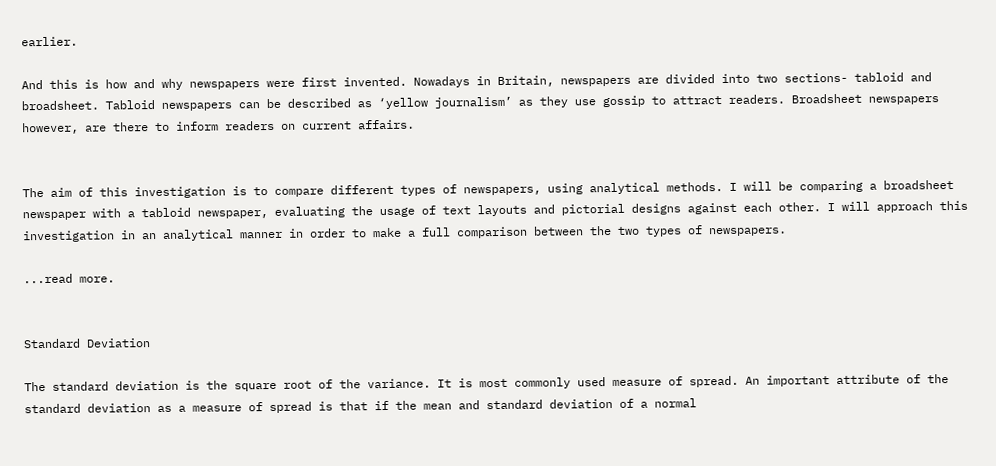earlier.

And this is how and why newspapers were first invented. Nowadays in Britain, newspapers are divided into two sections- tabloid and broadsheet. Tabloid newspapers can be described as ‘yellow journalism’ as they use gossip to attract readers. Broadsheet newspapers however, are there to inform readers on current affairs.


The aim of this investigation is to compare different types of newspapers, using analytical methods. I will be comparing a broadsheet newspaper with a tabloid newspaper, evaluating the usage of text layouts and pictorial designs against each other. I will approach this investigation in an analytical manner in order to make a full comparison between the two types of newspapers.

...read more.


Standard Deviation

The standard deviation is the square root of the variance. It is most commonly used measure of spread. An important attribute of the standard deviation as a measure of spread is that if the mean and standard deviation of a normal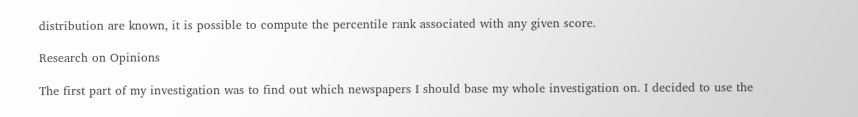distribution are known, it is possible to compute the percentile rank associated with any given score.

Research on Opinions

The first part of my investigation was to find out which newspapers I should base my whole investigation on. I decided to use the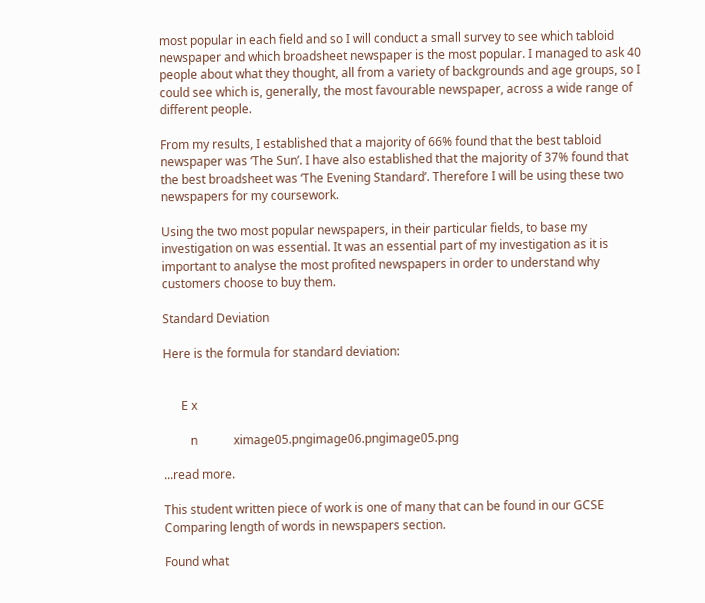most popular in each field and so I will conduct a small survey to see which tabloid newspaper and which broadsheet newspaper is the most popular. I managed to ask 40 people about what they thought, all from a variety of backgrounds and age groups, so I could see which is, generally, the most favourable newspaper, across a wide range of different people.

From my results, I established that a majority of 66% found that the best tabloid newspaper was ‘The Sun’. I have also established that the majority of 37% found that the best broadsheet was ‘The Evening Standard’. Therefore I will be using these two newspapers for my coursework.

Using the two most popular newspapers, in their particular fields, to base my investigation on was essential. It was an essential part of my investigation as it is important to analyse the most profited newspapers in order to understand why customers choose to buy them.

Standard Deviation

Here is the formula for standard deviation:


      E x

         n            ximage05.pngimage06.pngimage05.png

...read more.

This student written piece of work is one of many that can be found in our GCSE Comparing length of words in newspapers section.

Found what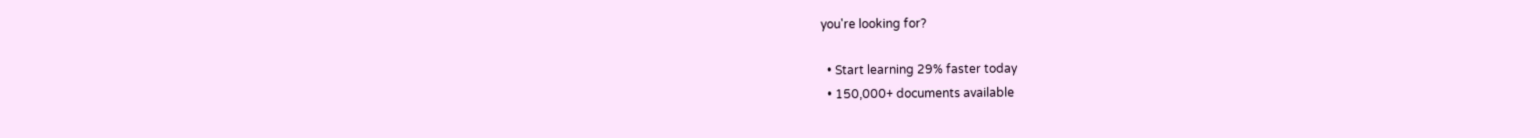you're looking for?

  • Start learning 29% faster today
  • 150,000+ documents available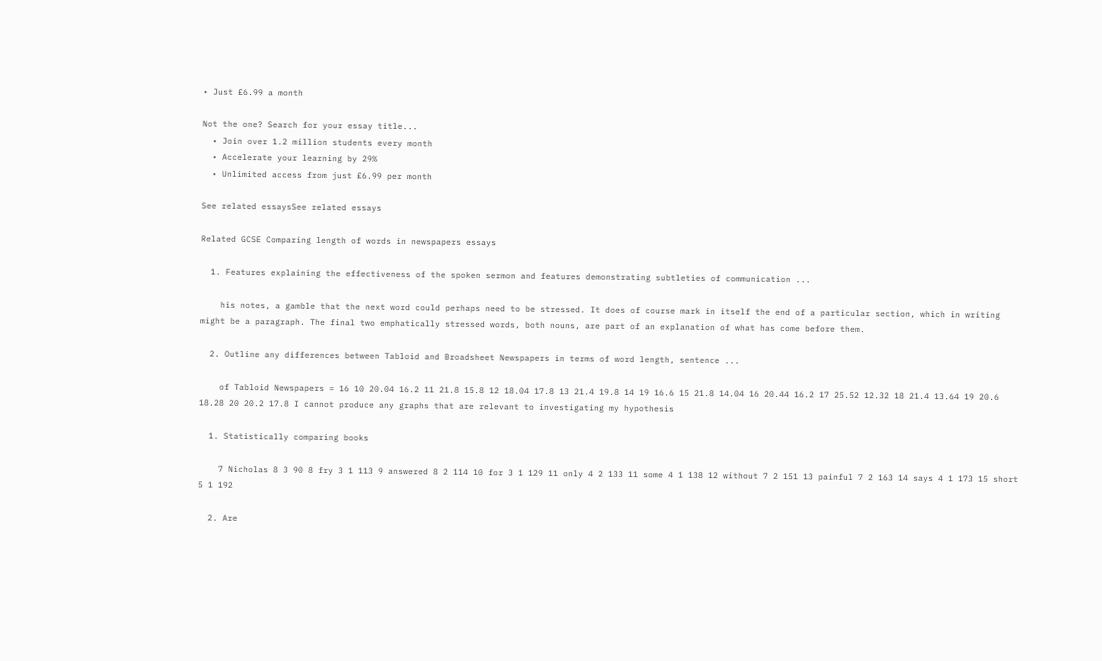• Just £6.99 a month

Not the one? Search for your essay title...
  • Join over 1.2 million students every month
  • Accelerate your learning by 29%
  • Unlimited access from just £6.99 per month

See related essaysSee related essays

Related GCSE Comparing length of words in newspapers essays

  1. Features explaining the effectiveness of the spoken sermon and features demonstrating subtleties of communication ...

    his notes, a gamble that the next word could perhaps need to be stressed. It does of course mark in itself the end of a particular section, which in writing might be a paragraph. The final two emphatically stressed words, both nouns, are part of an explanation of what has come before them.

  2. Outline any differences between Tabloid and Broadsheet Newspapers in terms of word length, sentence ...

    of Tabloid Newspapers = 16 10 20.04 16.2 11 21.8 15.8 12 18.04 17.8 13 21.4 19.8 14 19 16.6 15 21.8 14.04 16 20.44 16.2 17 25.52 12.32 18 21.4 13.64 19 20.6 18.28 20 20.2 17.8 I cannot produce any graphs that are relevant to investigating my hypothesis

  1. Statistically comparing books

    7 Nicholas 8 3 90 8 fry 3 1 113 9 answered 8 2 114 10 for 3 1 129 11 only 4 2 133 11 some 4 1 138 12 without 7 2 151 13 painful 7 2 163 14 says 4 1 173 15 short 5 1 192

  2. Are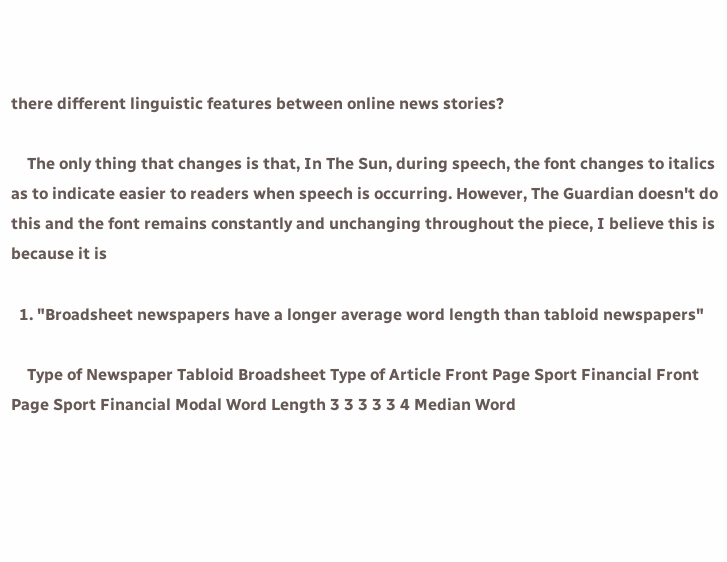there different linguistic features between online news stories?

    The only thing that changes is that, In The Sun, during speech, the font changes to italics as to indicate easier to readers when speech is occurring. However, The Guardian doesn't do this and the font remains constantly and unchanging throughout the piece, I believe this is because it is

  1. "Broadsheet newspapers have a longer average word length than tabloid newspapers"

    Type of Newspaper Tabloid Broadsheet Type of Article Front Page Sport Financial Front Page Sport Financial Modal Word Length 3 3 3 3 3 4 Median Word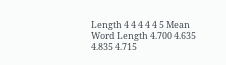Length 4 4 4 4 4 5 Mean Word Length 4.700 4.635 4.835 4.715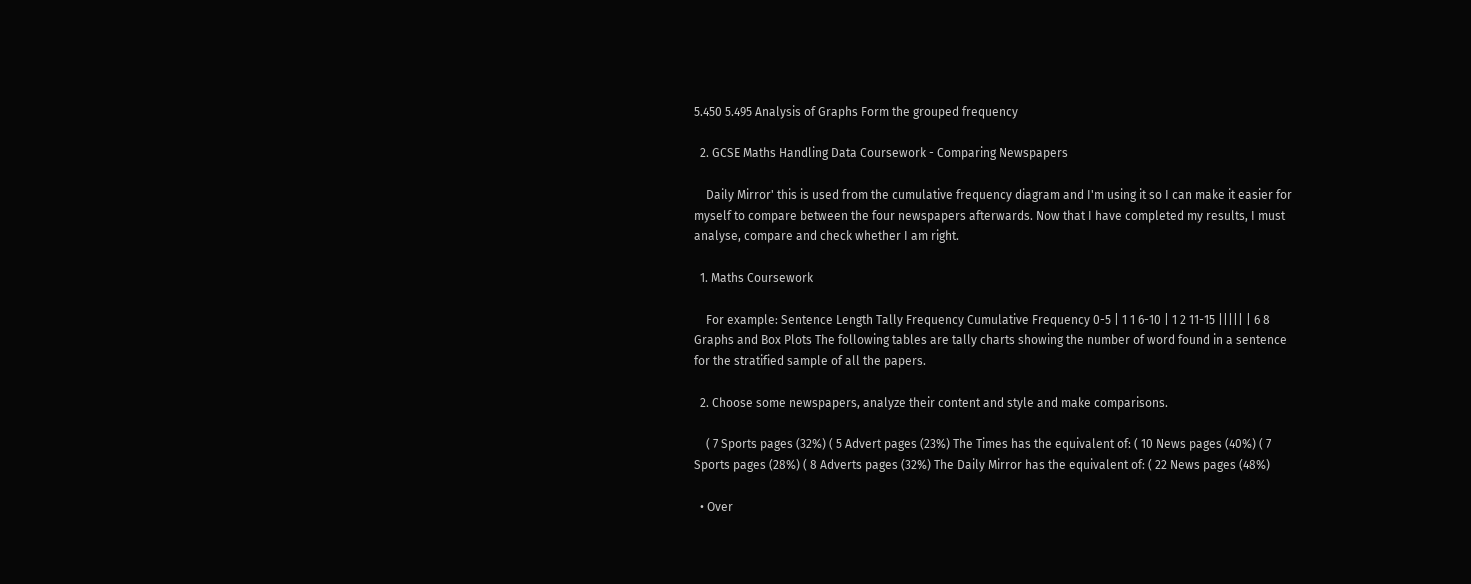5.450 5.495 Analysis of Graphs Form the grouped frequency

  2. GCSE Maths Handling Data Coursework - Comparing Newspapers

    Daily Mirror' this is used from the cumulative frequency diagram and I'm using it so I can make it easier for myself to compare between the four newspapers afterwards. Now that I have completed my results, I must analyse, compare and check whether I am right.

  1. Maths Coursework

    For example: Sentence Length Tally Frequency Cumulative Frequency 0-5 | 1 1 6-10 | 1 2 11-15 ||||| | 6 8 Graphs and Box Plots The following tables are tally charts showing the number of word found in a sentence for the stratified sample of all the papers.

  2. Choose some newspapers, analyze their content and style and make comparisons.

    ( 7 Sports pages (32%) ( 5 Advert pages (23%) The Times has the equivalent of: ( 10 News pages (40%) ( 7 Sports pages (28%) ( 8 Adverts pages (32%) The Daily Mirror has the equivalent of: ( 22 News pages (48%)

  • Over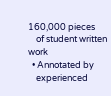160,000 pieces
    of student written work
  • Annotated by
    experienced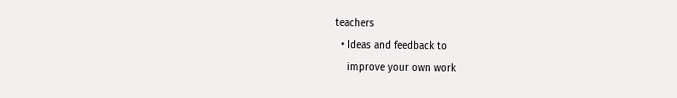teachers
  • Ideas and feedback to
    improve your own work